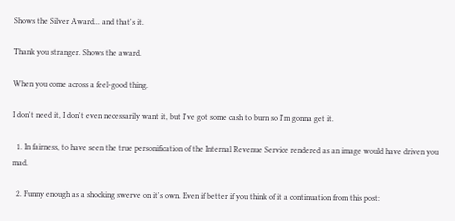Shows the Silver Award... and that's it.

Thank you stranger. Shows the award.

When you come across a feel-good thing.

I don't need it, I don't even necessarily want it, but I've got some cash to burn so I'm gonna get it.

  1. In fairness, to have seen the true personification of the Internal Revenue Service rendered as an image would have driven you mad.

  2. Funny enough as a shocking swerve on it's own. Even if better if you think of it a continuation from this post: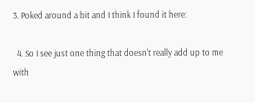3. Poked around a bit and I think I found it here:

  4. So I see just one thing that doesn't really add up to me with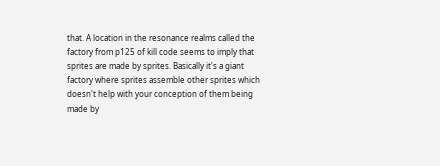that. A location in the resonance realms called the factory from p125 of kill code seems to imply that sprites are made by sprites. Basically it's a giant factory where sprites assemble other sprites which doesn't help with your conception of them being made by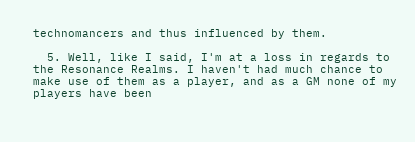technomancers and thus influenced by them.

  5. Well, like I said, I'm at a loss in regards to the Resonance Realms. I haven't had much chance to make use of them as a player, and as a GM none of my players have been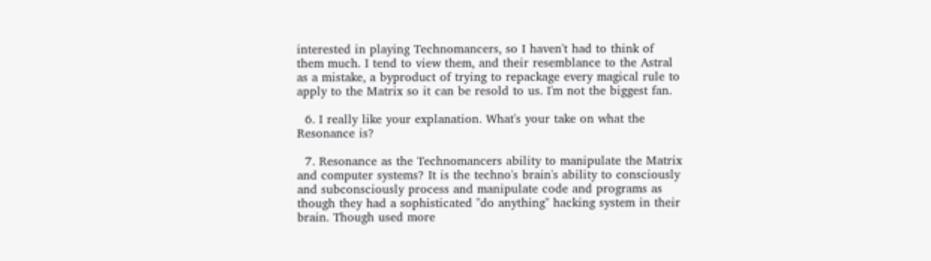interested in playing Technomancers, so I haven't had to think of them much. I tend to view them, and their resemblance to the Astral as a mistake, a byproduct of trying to repackage every magical rule to apply to the Matrix so it can be resold to us. I'm not the biggest fan.

  6. I really like your explanation. What's your take on what the Resonance is?

  7. Resonance as the Technomancers ability to manipulate the Matrix and computer systems? It is the techno's brain's ability to consciously and subconsciously process and manipulate code and programs as though they had a sophisticated "do anything" hacking system in their brain. Though used more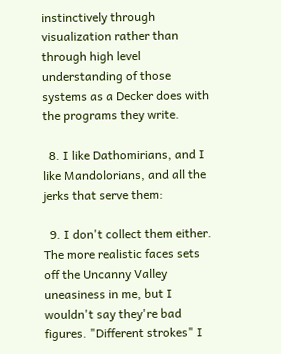instinctively through visualization rather than through high level understanding of those systems as a Decker does with the programs they write.

  8. I like Dathomirians, and I like Mandolorians, and all the jerks that serve them:

  9. I don't collect them either. The more realistic faces sets off the Uncanny Valley uneasiness in me, but I wouldn't say they're bad figures. "Different strokes" I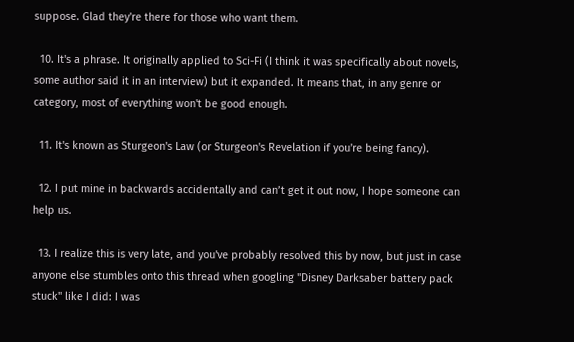suppose. Glad they're there for those who want them.

  10. It's a phrase. It originally applied to Sci-Fi (I think it was specifically about novels, some author said it in an interview) but it expanded. It means that, in any genre or category, most of everything won't be good enough.

  11. It's known as Sturgeon's Law (or Sturgeon's Revelation if you're being fancy).

  12. I put mine in backwards accidentally and can’t get it out now, I hope someone can help us.

  13. I realize this is very late, and you've probably resolved this by now, but just in case anyone else stumbles onto this thread when googling "Disney Darksaber battery pack stuck" like I did: I was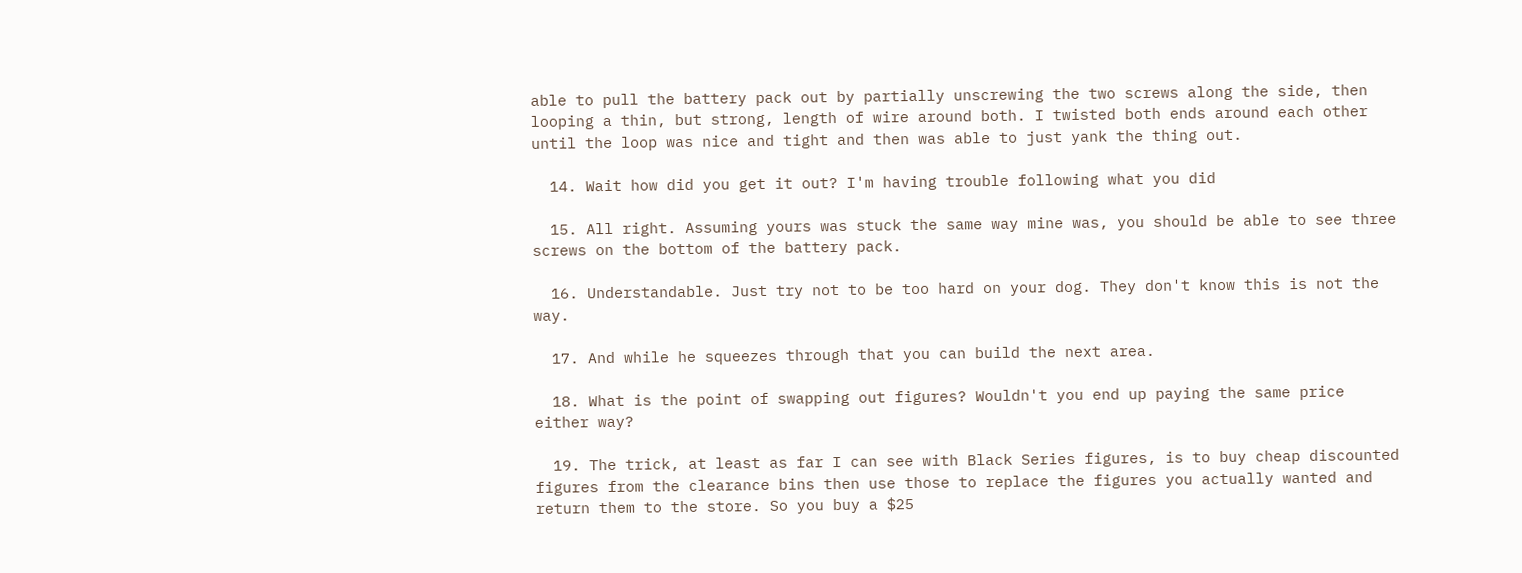able to pull the battery pack out by partially unscrewing the two screws along the side, then looping a thin, but strong, length of wire around both. I twisted both ends around each other until the loop was nice and tight and then was able to just yank the thing out.

  14. Wait how did you get it out? I'm having trouble following what you did

  15. All right. Assuming yours was stuck the same way mine was, you should be able to see three screws on the bottom of the battery pack.

  16. Understandable. Just try not to be too hard on your dog. They don't know this is not the way.

  17. And while he squeezes through that you can build the next area.

  18. What is the point of swapping out figures? Wouldn't you end up paying the same price either way?

  19. The trick, at least as far I can see with Black Series figures, is to buy cheap discounted figures from the clearance bins then use those to replace the figures you actually wanted and return them to the store. So you buy a $25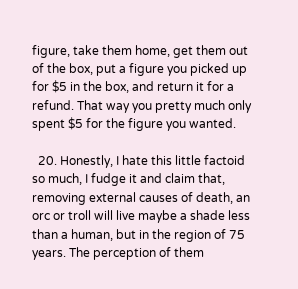figure, take them home, get them out of the box, put a figure you picked up for $5 in the box, and return it for a refund. That way you pretty much only spent $5 for the figure you wanted.

  20. Honestly, I hate this little factoid so much, I fudge it and claim that, removing external causes of death, an orc or troll will live maybe a shade less than a human, but in the region of 75 years. The perception of them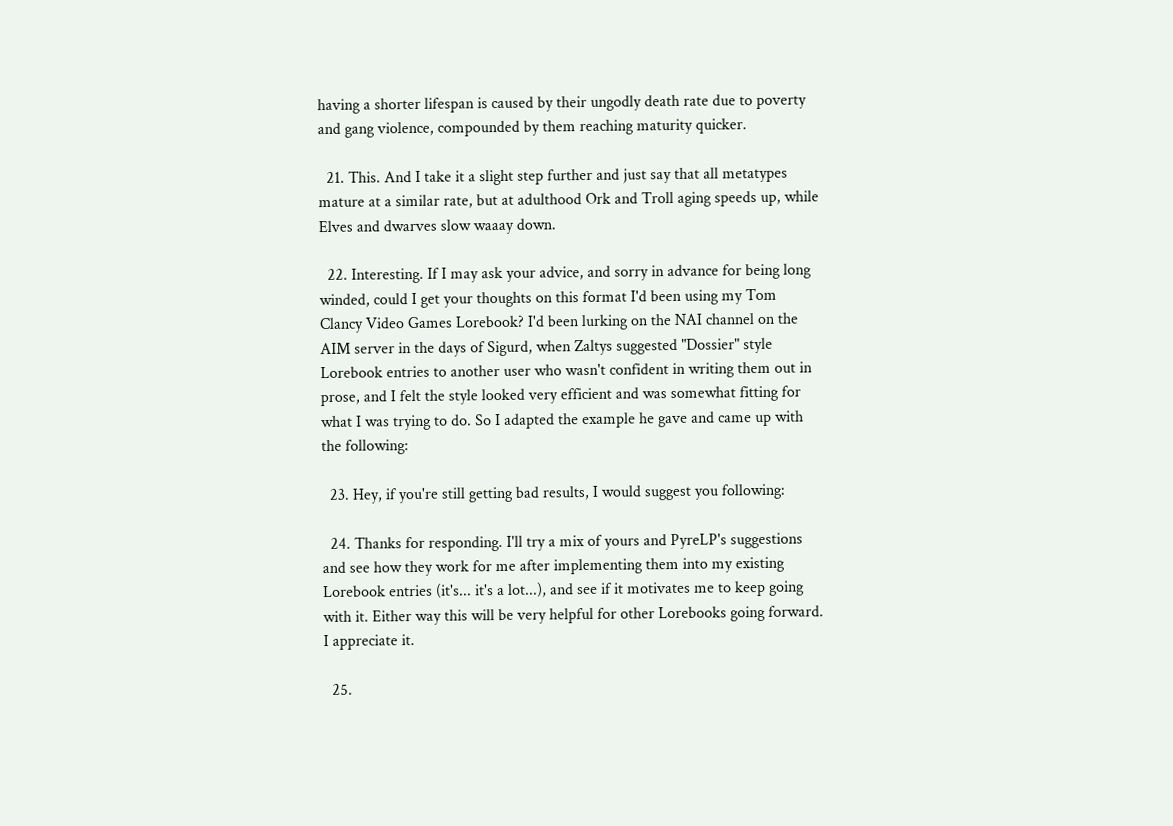having a shorter lifespan is caused by their ungodly death rate due to poverty and gang violence, compounded by them reaching maturity quicker.

  21. This. And I take it a slight step further and just say that all metatypes mature at a similar rate, but at adulthood Ork and Troll aging speeds up, while Elves and dwarves slow waaay down.

  22. Interesting. If I may ask your advice, and sorry in advance for being long winded, could I get your thoughts on this format I'd been using my Tom Clancy Video Games Lorebook? I'd been lurking on the NAI channel on the AIM server in the days of Sigurd, when Zaltys suggested "Dossier" style Lorebook entries to another user who wasn't confident in writing them out in prose, and I felt the style looked very efficient and was somewhat fitting for what I was trying to do. So I adapted the example he gave and came up with the following:

  23. Hey, if you're still getting bad results, I would suggest you following:

  24. Thanks for responding. I'll try a mix of yours and PyreLP's suggestions and see how they work for me after implementing them into my existing Lorebook entries (it's... it's a lot...), and see if it motivates me to keep going with it. Either way this will be very helpful for other Lorebooks going forward. I appreciate it.

  25.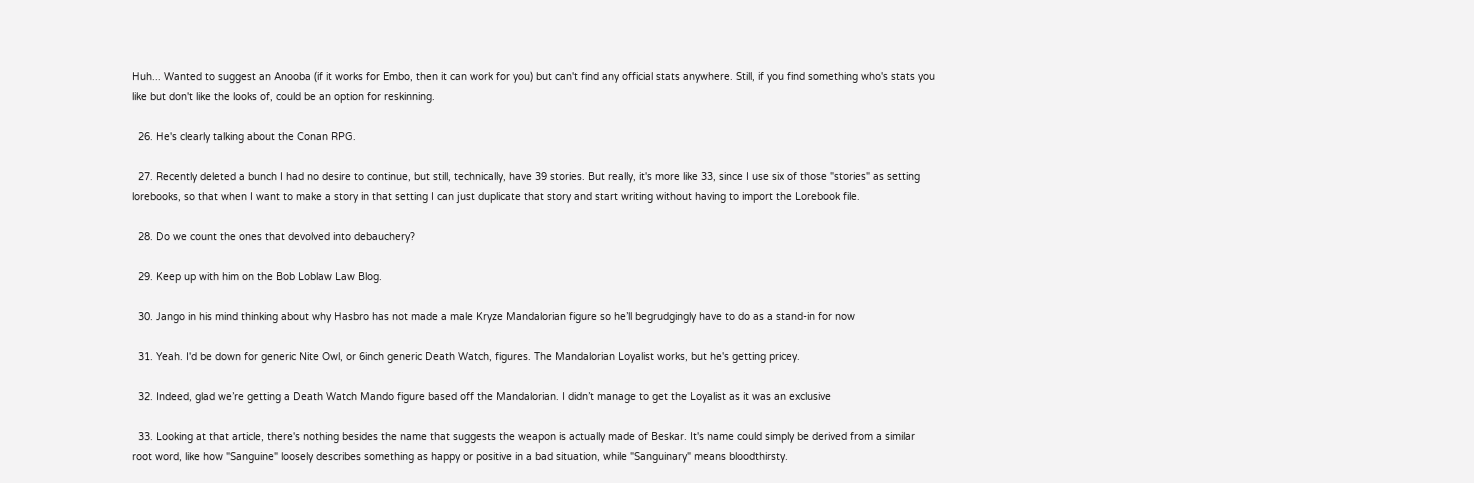Huh... Wanted to suggest an Anooba (if it works for Embo, then it can work for you) but can't find any official stats anywhere. Still, if you find something who's stats you like but don't like the looks of, could be an option for reskinning.

  26. He's clearly talking about the Conan RPG.

  27. Recently deleted a bunch I had no desire to continue, but still, technically, have 39 stories. But really, it's more like 33, since I use six of those "stories" as setting lorebooks, so that when I want to make a story in that setting I can just duplicate that story and start writing without having to import the Lorebook file.

  28. Do we count the ones that devolved into debauchery?

  29. Keep up with him on the Bob Loblaw Law Blog.

  30. Jango in his mind thinking about why Hasbro has not made a male Kryze Mandalorian figure so he’ll begrudgingly have to do as a stand-in for now

  31. Yeah. I'd be down for generic Nite Owl, or 6inch generic Death Watch, figures. The Mandalorian Loyalist works, but he's getting pricey.

  32. Indeed, glad we’re getting a Death Watch Mando figure based off the Mandalorian. I didn’t manage to get the Loyalist as it was an exclusive

  33. Looking at that article, there's nothing besides the name that suggests the weapon is actually made of Beskar. It's name could simply be derived from a similar root word, like how "Sanguine" loosely describes something as happy or positive in a bad situation, while "Sanguinary" means bloodthirsty.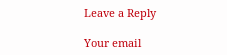Leave a Reply

Your email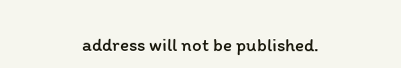address will not be published.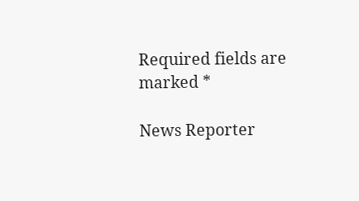Required fields are marked *

News Reporter